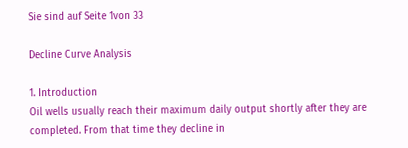Sie sind auf Seite 1von 33

Decline Curve Analysis

1. Introduction
Oil wells usually reach their maximum daily output shortly after they are completed. From that time they decline in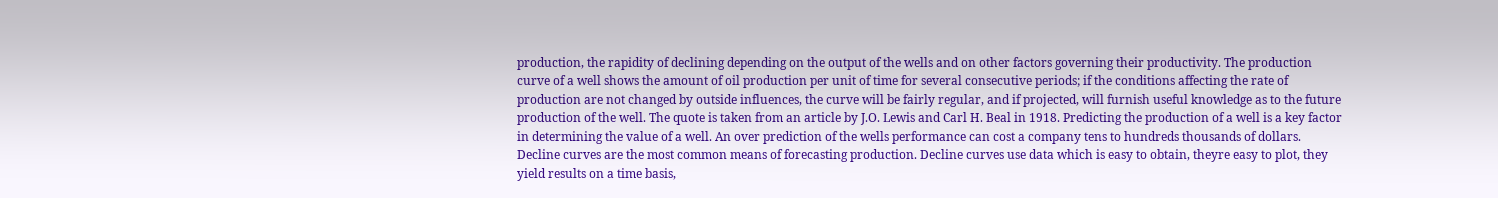production, the rapidity of declining depending on the output of the wells and on other factors governing their productivity. The production curve of a well shows the amount of oil production per unit of time for several consecutive periods; if the conditions affecting the rate of production are not changed by outside influences, the curve will be fairly regular, and if projected, will furnish useful knowledge as to the future production of the well. The quote is taken from an article by J.O. Lewis and Carl H. Beal in 1918. Predicting the production of a well is a key factor in determining the value of a well. An over prediction of the wells performance can cost a company tens to hundreds thousands of dollars. Decline curves are the most common means of forecasting production. Decline curves use data which is easy to obtain, theyre easy to plot, they yield results on a time basis,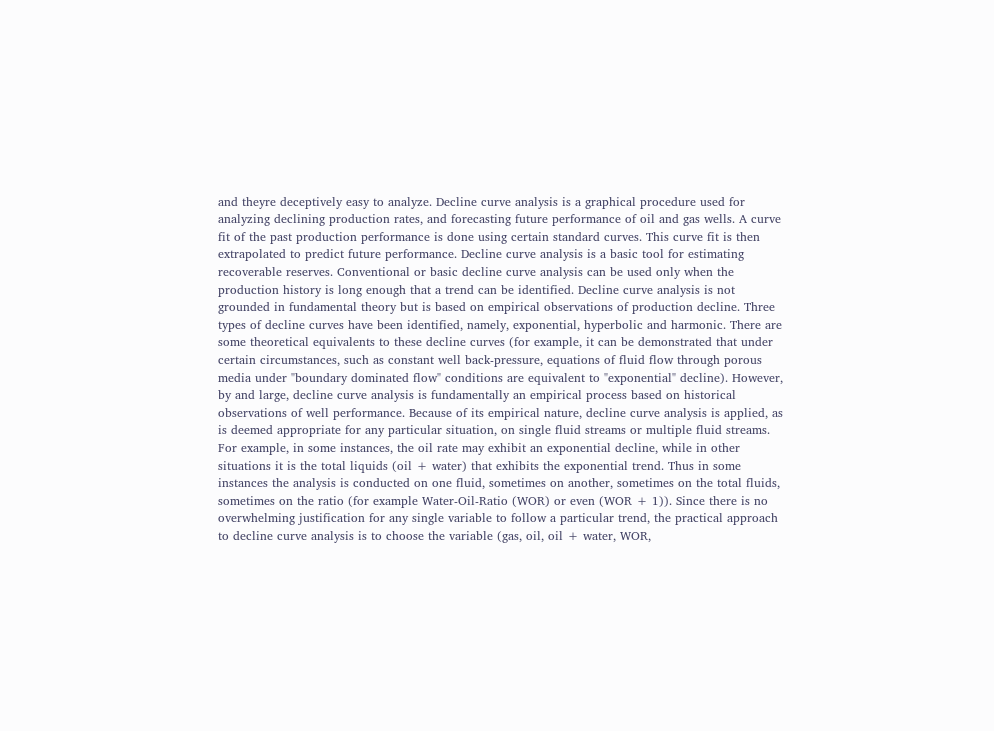and theyre deceptively easy to analyze. Decline curve analysis is a graphical procedure used for analyzing declining production rates, and forecasting future performance of oil and gas wells. A curve fit of the past production performance is done using certain standard curves. This curve fit is then extrapolated to predict future performance. Decline curve analysis is a basic tool for estimating recoverable reserves. Conventional or basic decline curve analysis can be used only when the production history is long enough that a trend can be identified. Decline curve analysis is not grounded in fundamental theory but is based on empirical observations of production decline. Three types of decline curves have been identified, namely, exponential, hyperbolic and harmonic. There are some theoretical equivalents to these decline curves (for example, it can be demonstrated that under certain circumstances, such as constant well back-pressure, equations of fluid flow through porous media under "boundary dominated flow" conditions are equivalent to "exponential" decline). However, by and large, decline curve analysis is fundamentally an empirical process based on historical observations of well performance. Because of its empirical nature, decline curve analysis is applied, as is deemed appropriate for any particular situation, on single fluid streams or multiple fluid streams. For example, in some instances, the oil rate may exhibit an exponential decline, while in other situations it is the total liquids (oil + water) that exhibits the exponential trend. Thus in some instances the analysis is conducted on one fluid, sometimes on another, sometimes on the total fluids, sometimes on the ratio (for example Water-Oil-Ratio (WOR) or even (WOR + 1)). Since there is no overwhelming justification for any single variable to follow a particular trend, the practical approach to decline curve analysis is to choose the variable (gas, oil, oil + water, WOR,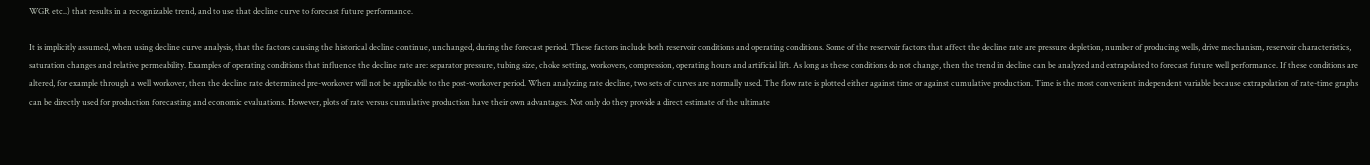WGR etc..) that results in a recognizable trend, and to use that decline curve to forecast future performance.

It is implicitly assumed, when using decline curve analysis, that the factors causing the historical decline continue, unchanged, during the forecast period. These factors include both reservoir conditions and operating conditions. Some of the reservoir factors that affect the decline rate are pressure depletion, number of producing wells, drive mechanism, reservoir characteristics, saturation changes and relative permeability. Examples of operating conditions that influence the decline rate are: separator pressure, tubing size, choke setting, workovers, compression, operating hours and artificial lift. As long as these conditions do not change, then the trend in decline can be analyzed and extrapolated to forecast future well performance. If these conditions are altered, for example through a well workover, then the decline rate determined pre-workover will not be applicable to the post-workover period. When analyzing rate decline, two sets of curves are normally used. The flow rate is plotted either against time or against cumulative production. Time is the most convenient independent variable because extrapolation of rate-time graphs can be directly used for production forecasting and economic evaluations. However, plots of rate versus cumulative production have their own advantages. Not only do they provide a direct estimate of the ultimate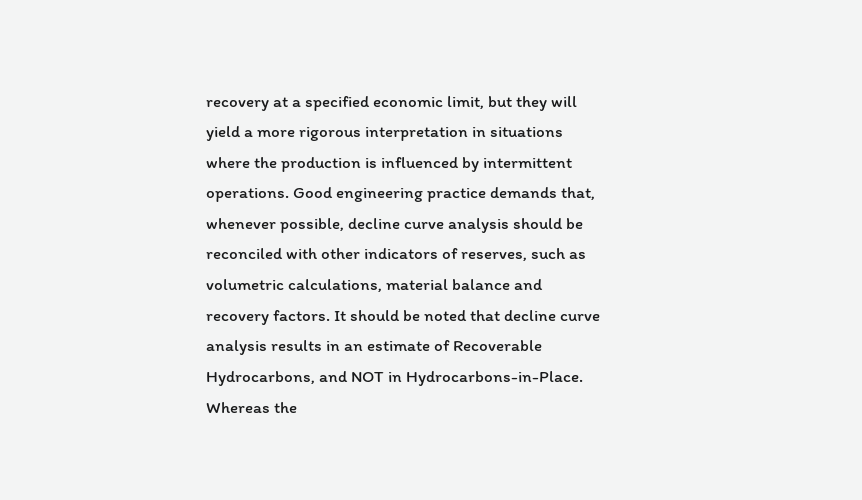recovery at a specified economic limit, but they will yield a more rigorous interpretation in situations where the production is influenced by intermittent operations. Good engineering practice demands that, whenever possible, decline curve analysis should be reconciled with other indicators of reserves, such as volumetric calculations, material balance and recovery factors. It should be noted that decline curve analysis results in an estimate of Recoverable Hydrocarbons, and NOT in Hydrocarbons-in-Place. Whereas the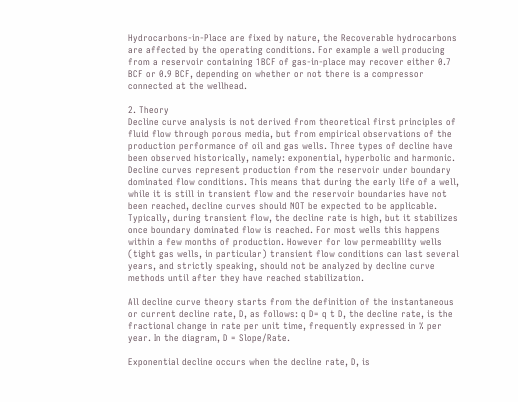Hydrocarbons-in-Place are fixed by nature, the Recoverable hydrocarbons are affected by the operating conditions. For example a well producing from a reservoir containing 1BCF of gas-in-place may recover either 0.7 BCF or 0.9 BCF, depending on whether or not there is a compressor connected at the wellhead.

2. Theory
Decline curve analysis is not derived from theoretical first principles of fluid flow through porous media, but from empirical observations of the production performance of oil and gas wells. Three types of decline have been observed historically, namely: exponential, hyperbolic and harmonic. Decline curves represent production from the reservoir under boundary dominated flow conditions. This means that during the early life of a well, while it is still in transient flow and the reservoir boundaries have not been reached, decline curves should NOT be expected to be applicable. Typically, during transient flow, the decline rate is high, but it stabilizes once boundary dominated flow is reached. For most wells this happens within a few months of production. However for low permeability wells (tight gas wells, in particular) transient flow conditions can last several years, and strictly speaking, should not be analyzed by decline curve methods until after they have reached stabilization.

All decline curve theory starts from the definition of the instantaneous or current decline rate, D, as follows: q D= q t D, the decline rate, is the fractional change in rate per unit time, frequently expressed in % per year. In the diagram, D = Slope/Rate.

Exponential decline occurs when the decline rate, D, is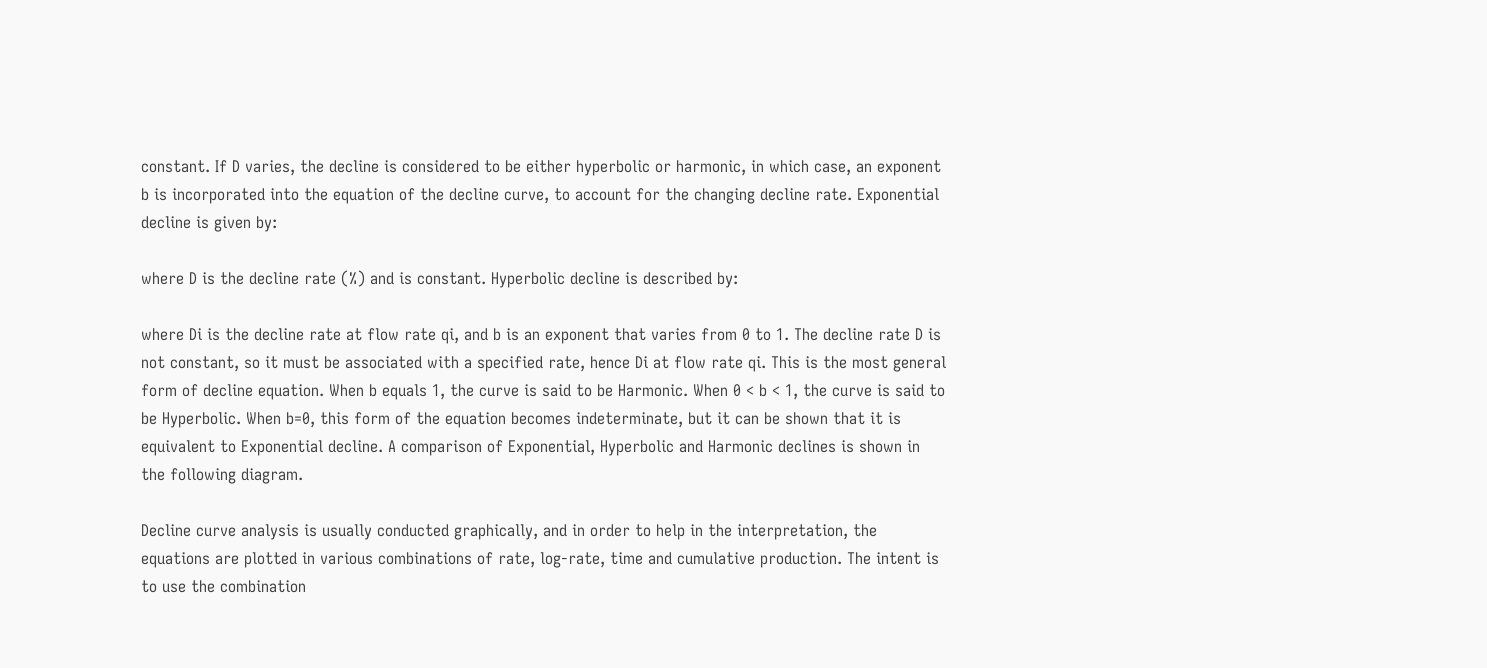constant. If D varies, the decline is considered to be either hyperbolic or harmonic, in which case, an exponent b is incorporated into the equation of the decline curve, to account for the changing decline rate. Exponential decline is given by:

where D is the decline rate (%) and is constant. Hyperbolic decline is described by:

where Di is the decline rate at flow rate qi, and b is an exponent that varies from 0 to 1. The decline rate D is not constant, so it must be associated with a specified rate, hence Di at flow rate qi. This is the most general form of decline equation. When b equals 1, the curve is said to be Harmonic. When 0 < b < 1, the curve is said to be Hyperbolic. When b=0, this form of the equation becomes indeterminate, but it can be shown that it is equivalent to Exponential decline. A comparison of Exponential, Hyperbolic and Harmonic declines is shown in the following diagram.

Decline curve analysis is usually conducted graphically, and in order to help in the interpretation, the equations are plotted in various combinations of rate, log-rate, time and cumulative production. The intent is to use the combination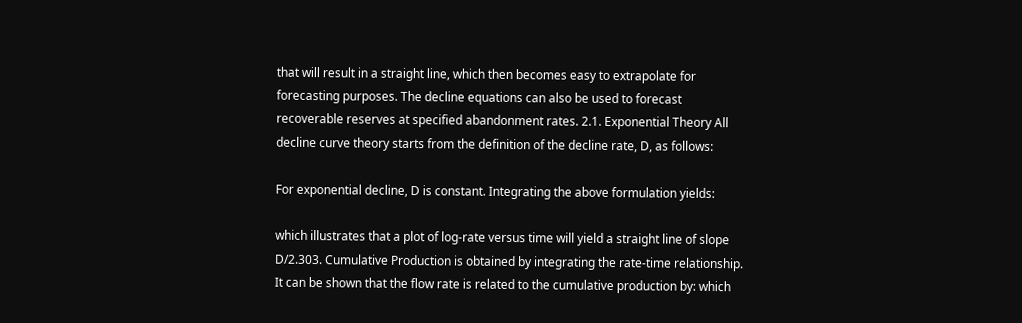that will result in a straight line, which then becomes easy to extrapolate for forecasting purposes. The decline equations can also be used to forecast recoverable reserves at specified abandonment rates. 2.1. Exponential Theory All decline curve theory starts from the definition of the decline rate, D, as follows:

For exponential decline, D is constant. Integrating the above formulation yields:

which illustrates that a plot of log-rate versus time will yield a straight line of slope D/2.303. Cumulative Production is obtained by integrating the rate-time relationship. It can be shown that the flow rate is related to the cumulative production by: which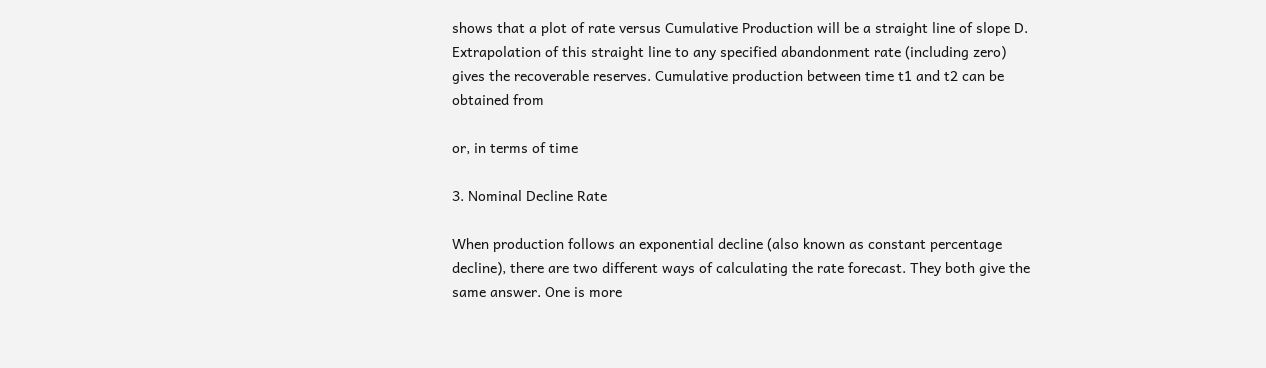shows that a plot of rate versus Cumulative Production will be a straight line of slope D. Extrapolation of this straight line to any specified abandonment rate (including zero) gives the recoverable reserves. Cumulative production between time t1 and t2 can be obtained from

or, in terms of time

3. Nominal Decline Rate

When production follows an exponential decline (also known as constant percentage decline), there are two different ways of calculating the rate forecast. They both give the same answer. One is more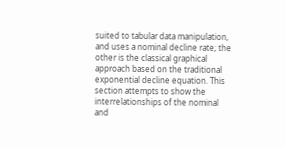suited to tabular data manipulation, and uses a nominal decline rate; the other is the classical graphical approach based on the traditional exponential decline equation. This section attempts to show the interrelationships of the nominal and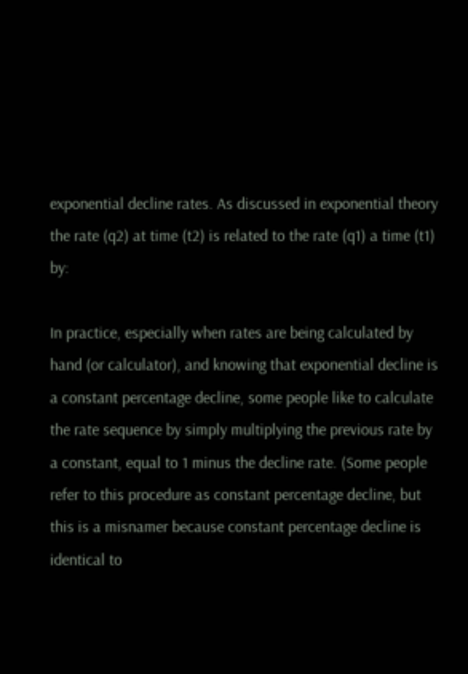exponential decline rates. As discussed in exponential theory the rate (q2) at time (t2) is related to the rate (q1) a time (t1) by:

In practice, especially when rates are being calculated by hand (or calculator), and knowing that exponential decline is a constant percentage decline, some people like to calculate the rate sequence by simply multiplying the previous rate by a constant, equal to 1 minus the decline rate. (Some people refer to this procedure as constant percentage decline, but this is a misnamer because constant percentage decline is identical to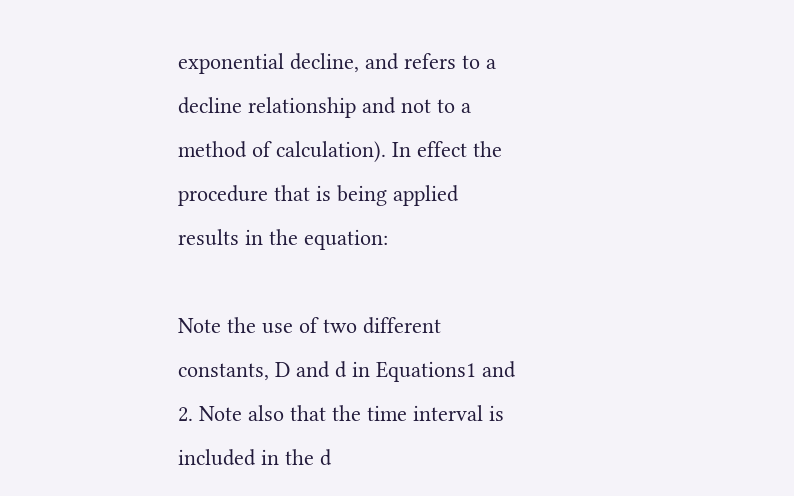exponential decline, and refers to a decline relationship and not to a method of calculation). In effect the procedure that is being applied results in the equation:

Note the use of two different constants, D and d in Equations1 and 2. Note also that the time interval is included in the d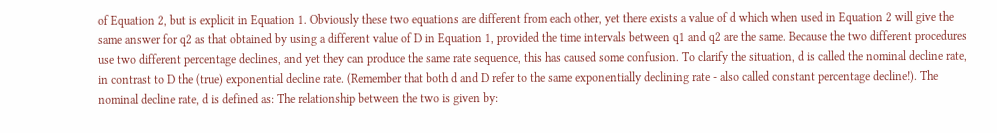of Equation 2, but is explicit in Equation 1. Obviously these two equations are different from each other, yet there exists a value of d which when used in Equation 2 will give the same answer for q2 as that obtained by using a different value of D in Equation 1, provided the time intervals between q1 and q2 are the same. Because the two different procedures use two different percentage declines, and yet they can produce the same rate sequence, this has caused some confusion. To clarify the situation, d is called the nominal decline rate, in contrast to D the (true) exponential decline rate. (Remember that both d and D refer to the same exponentially declining rate - also called constant percentage decline!). The nominal decline rate, d is defined as: The relationship between the two is given by: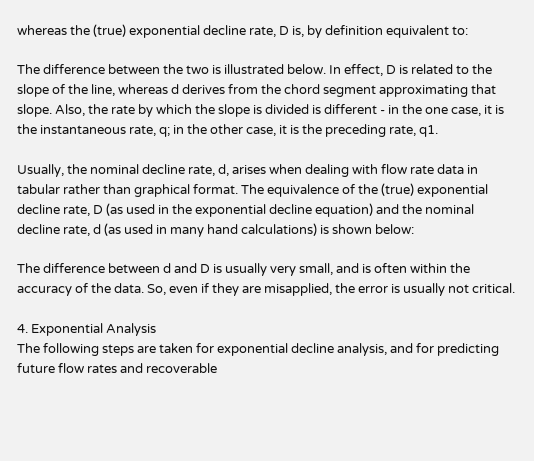whereas the (true) exponential decline rate, D is, by definition equivalent to:

The difference between the two is illustrated below. In effect, D is related to the slope of the line, whereas d derives from the chord segment approximating that slope. Also, the rate by which the slope is divided is different - in the one case, it is the instantaneous rate, q; in the other case, it is the preceding rate, q1.

Usually, the nominal decline rate, d, arises when dealing with flow rate data in tabular rather than graphical format. The equivalence of the (true) exponential decline rate, D (as used in the exponential decline equation) and the nominal decline rate, d (as used in many hand calculations) is shown below:

The difference between d and D is usually very small, and is often within the accuracy of the data. So, even if they are misapplied, the error is usually not critical.

4. Exponential Analysis
The following steps are taken for exponential decline analysis, and for predicting future flow rates and recoverable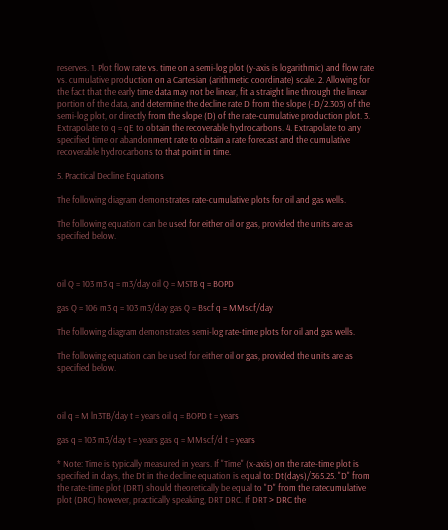reserves. 1. Plot flow rate vs. time on a semi-log plot (y-axis is logarithmic) and flow rate vs. cumulative production on a Cartesian (arithmetic coordinate) scale. 2. Allowing for the fact that the early time data may not be linear, fit a straight line through the linear portion of the data, and determine the decline rate D from the slope (-D/2.303) of the semi-log plot, or directly from the slope (D) of the rate-cumulative production plot. 3. Extrapolate to q = qE to obtain the recoverable hydrocarbons. 4. Extrapolate to any specified time or abandonment rate to obtain a rate forecast and the cumulative recoverable hydrocarbons to that point in time.

5. Practical Decline Equations

The following diagram demonstrates rate-cumulative plots for oil and gas wells.

The following equation can be used for either oil or gas, provided the units are as specified below.



oil Q = 103 m3 q = m3/day oil Q = MSTB q = BOPD

gas Q = 106 m3 q = 103 m3/day gas Q = Bscf q = MMscf/day

The following diagram demonstrates semi-log rate-time plots for oil and gas wells.

The following equation can be used for either oil or gas, provided the units are as specified below.



oil q = M ln3TB/day t = years oil q = BOPD t = years

gas q = 103 m3/day t = years gas q = MMscf/d t = years

* Note: Time is typically measured in years. If "Time" (x-axis) on the rate-time plot is specified in days, the Dt in the decline equation is equal to: Dt(days)/365.25. "D" from the rate-time plot (DRT) should theoretically be equal to "D" from the ratecumulative plot (DRC) however, practically speaking, DRT DRC. If DRT > DRC the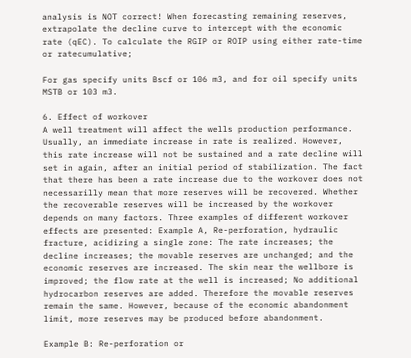analysis is NOT correct! When forecasting remaining reserves, extrapolate the decline curve to intercept with the economic rate (qEC). To calculate the RGIP or ROIP using either rate-time or ratecumulative;

For gas specify units Bscf or 106 m3, and for oil specify units MSTB or 103 m3.

6. Effect of workover
A well treatment will affect the wells production performance. Usually, an immediate increase in rate is realized. However, this rate increase will not be sustained and a rate decline will set in again, after an initial period of stabilization. The fact that there has been a rate increase due to the workover does not necessarilly mean that more reserves will be recovered. Whether the recoverable reserves will be increased by the workover depends on many factors. Three examples of different workover effects are presented: Example A, Re-perforation, hydraulic fracture, acidizing a single zone: The rate increases; the decline increases; the movable reserves are unchanged; and the economic reserves are increased. The skin near the wellbore is improved; the flow rate at the well is increased; No additional hydrocarbon reserves are added. Therefore the movable reserves remain the same. However, because of the economic abandonment limit, more reserves may be produced before abandonment.

Example B: Re-perforation or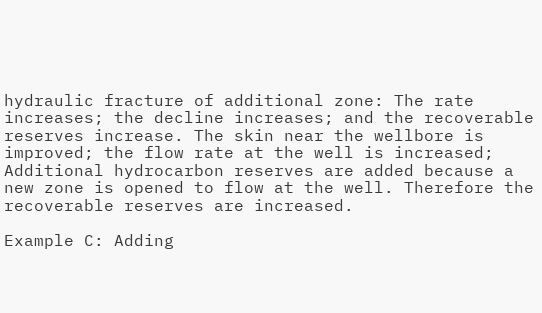hydraulic fracture of additional zone: The rate increases; the decline increases; and the recoverable reserves increase. The skin near the wellbore is improved; the flow rate at the well is increased; Additional hydrocarbon reserves are added because a new zone is opened to flow at the well. Therefore the recoverable reserves are increased.

Example C: Adding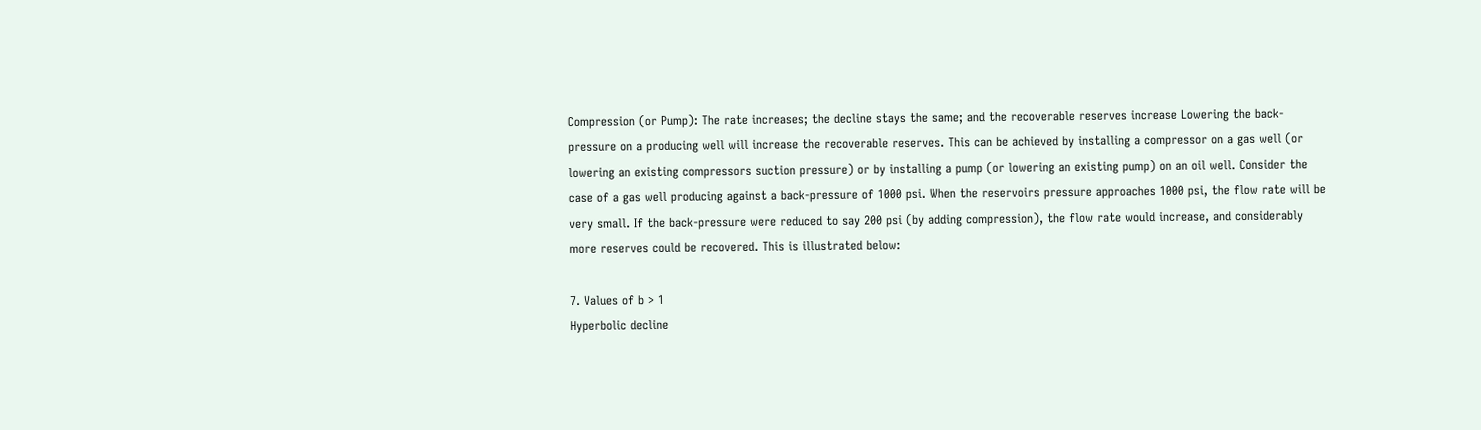Compression (or Pump): The rate increases; the decline stays the same; and the recoverable reserves increase Lowering the back-pressure on a producing well will increase the recoverable reserves. This can be achieved by installing a compressor on a gas well (or lowering an existing compressors suction pressure) or by installing a pump (or lowering an existing pump) on an oil well. Consider the case of a gas well producing against a back-pressure of 1000 psi. When the reservoirs pressure approaches 1000 psi, the flow rate will be very small. If the back-pressure were reduced to say 200 psi (by adding compression), the flow rate would increase, and considerably more reserves could be recovered. This is illustrated below:

7. Values of b > 1
Hyperbolic decline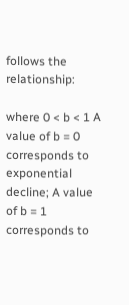follows the relationship:

where 0 < b < 1 A value of b = 0 corresponds to exponential decline; A value of b = 1 corresponds to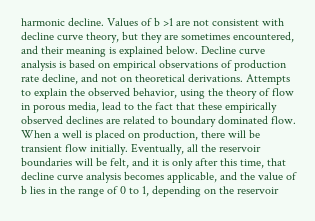harmonic decline. Values of b >1 are not consistent with decline curve theory, but they are sometimes encountered, and their meaning is explained below. Decline curve analysis is based on empirical observations of production rate decline, and not on theoretical derivations. Attempts to explain the observed behavior, using the theory of flow in porous media, lead to the fact that these empirically observed declines are related to boundary dominated flow. When a well is placed on production, there will be transient flow initially. Eventually, all the reservoir boundaries will be felt, and it is only after this time, that decline curve analysis becomes applicable, and the value of b lies in the range of 0 to 1, depending on the reservoir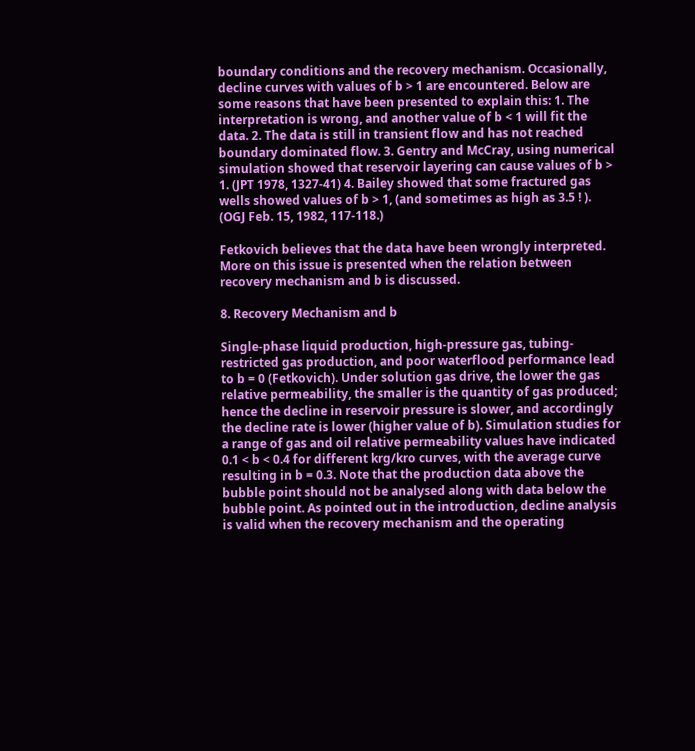boundary conditions and the recovery mechanism. Occasionally, decline curves with values of b > 1 are encountered. Below are some reasons that have been presented to explain this: 1. The interpretation is wrong, and another value of b < 1 will fit the data. 2. The data is still in transient flow and has not reached boundary dominated flow. 3. Gentry and McCray, using numerical simulation showed that reservoir layering can cause values of b > 1. (JPT 1978, 1327-41) 4. Bailey showed that some fractured gas wells showed values of b > 1, (and sometimes as high as 3.5 ! ). (OGJ Feb. 15, 1982, 117-118.)

Fetkovich believes that the data have been wrongly interpreted. More on this issue is presented when the relation between recovery mechanism and b is discussed.

8. Recovery Mechanism and b

Single-phase liquid production, high-pressure gas, tubing-restricted gas production, and poor waterflood performance lead to b = 0 (Fetkovich). Under solution gas drive, the lower the gas relative permeability, the smaller is the quantity of gas produced; hence the decline in reservoir pressure is slower, and accordingly the decline rate is lower (higher value of b). Simulation studies for a range of gas and oil relative permeability values have indicated 0.1 < b < 0.4 for different krg/kro curves, with the average curve resulting in b = 0.3. Note that the production data above the bubble point should not be analysed along with data below the bubble point. As pointed out in the introduction, decline analysis is valid when the recovery mechanism and the operating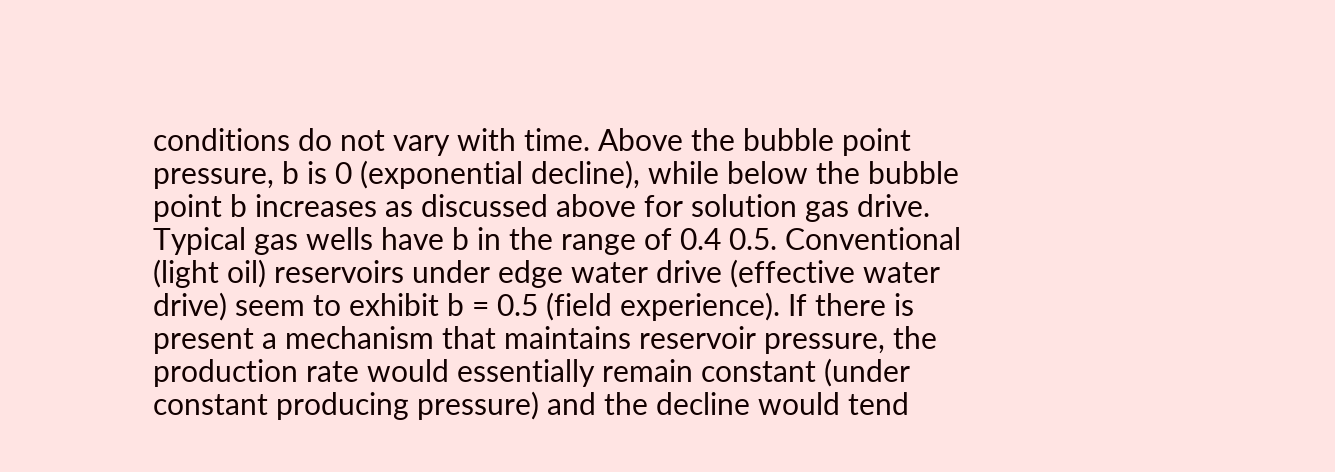conditions do not vary with time. Above the bubble point pressure, b is 0 (exponential decline), while below the bubble point b increases as discussed above for solution gas drive. Typical gas wells have b in the range of 0.4 0.5. Conventional (light oil) reservoirs under edge water drive (effective water drive) seem to exhibit b = 0.5 (field experience). If there is present a mechanism that maintains reservoir pressure, the production rate would essentially remain constant (under constant producing pressure) and the decline would tend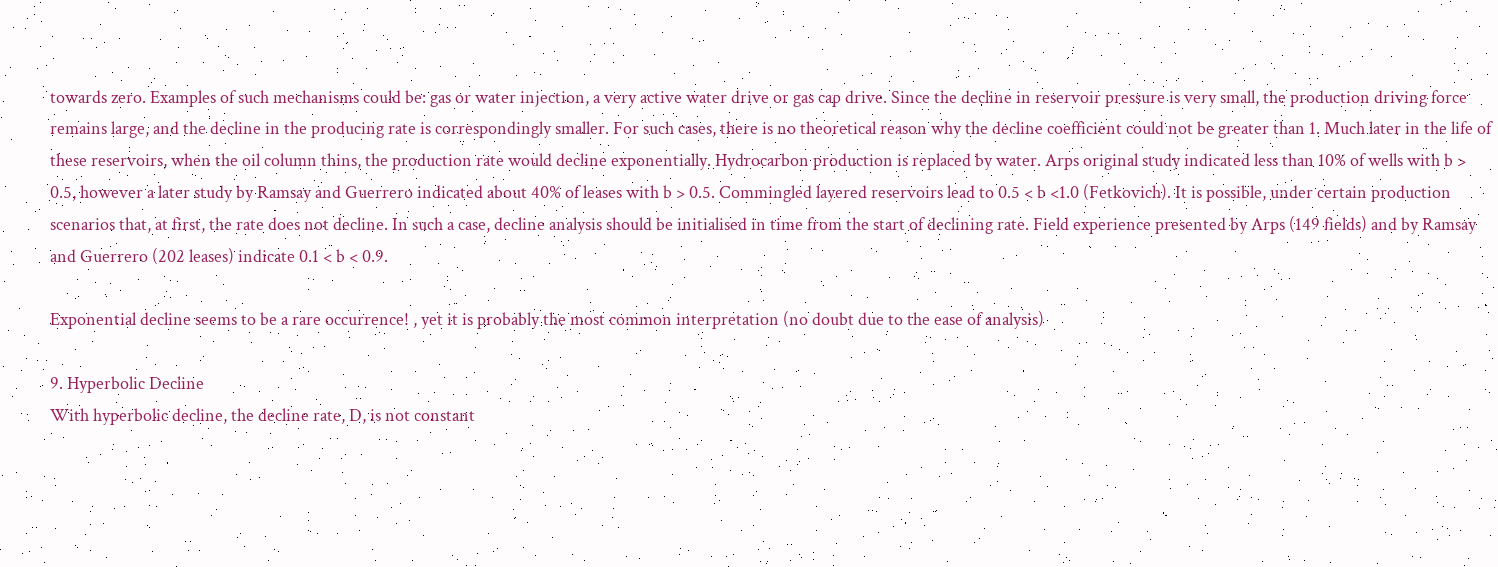towards zero. Examples of such mechanisms could be: gas or water injection, a very active water drive or gas cap drive. Since the decline in reservoir pressure is very small, the production driving force remains large, and the decline in the producing rate is correspondingly smaller. For such cases, there is no theoretical reason why the decline coefficient could not be greater than 1. Much later in the life of these reservoirs, when the oil column thins, the production rate would decline exponentially. Hydrocarbon production is replaced by water. Arps original study indicated less than 10% of wells with b > 0.5, however a later study by Ramsay and Guerrero indicated about 40% of leases with b > 0.5. Commingled layered reservoirs lead to 0.5 < b <1.0 (Fetkovich). It is possible, under certain production scenarios that, at first, the rate does not decline. In such a case, decline analysis should be initialised in time from the start of declining rate. Field experience presented by Arps (149 fields) and by Ramsay and Guerrero (202 leases) indicate 0.1 < b < 0.9.

Exponential decline seems to be a rare occurrence! , yet it is probably the most common interpretation (no doubt due to the ease of analysis)

9. Hyperbolic Decline
With hyperbolic decline, the decline rate, D, is not constant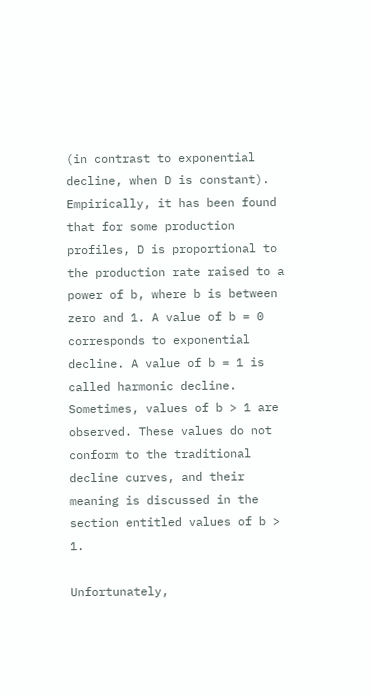(in contrast to exponential decline, when D is constant). Empirically, it has been found that for some production profiles, D is proportional to the production rate raised to a power of b, where b is between zero and 1. A value of b = 0 corresponds to exponential decline. A value of b = 1 is called harmonic decline. Sometimes, values of b > 1 are observed. These values do not conform to the traditional decline curves, and their meaning is discussed in the section entitled values of b > 1.

Unfortunately,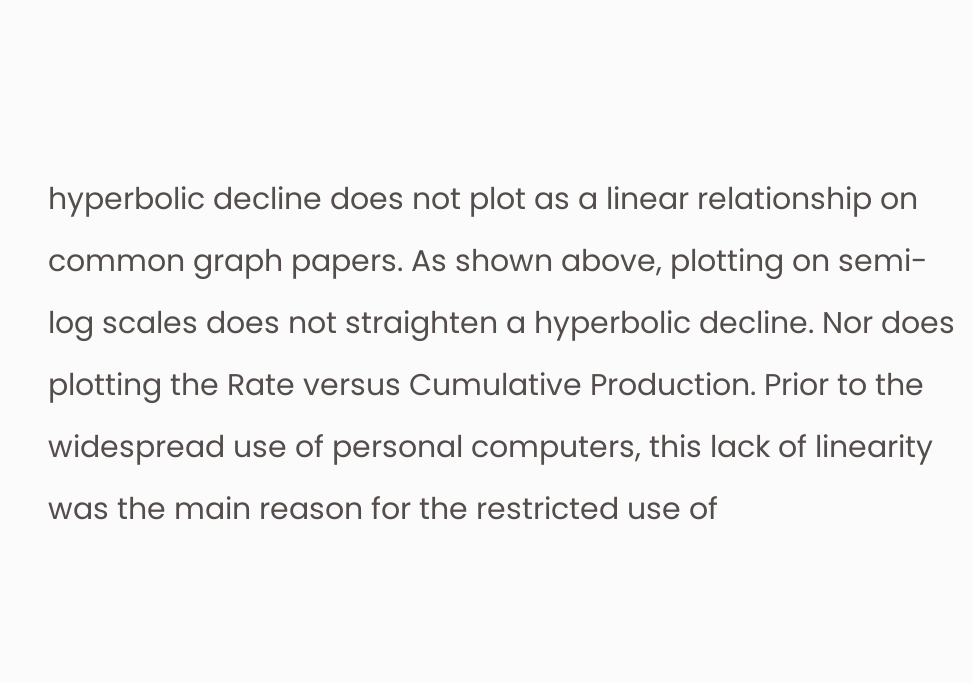hyperbolic decline does not plot as a linear relationship on common graph papers. As shown above, plotting on semi-log scales does not straighten a hyperbolic decline. Nor does plotting the Rate versus Cumulative Production. Prior to the widespread use of personal computers, this lack of linearity was the main reason for the restricted use of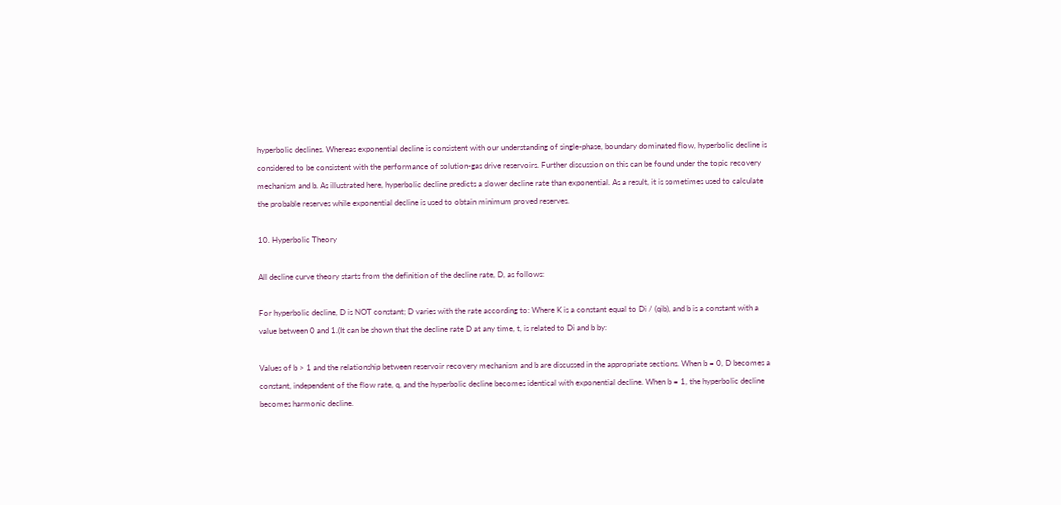hyperbolic declines. Whereas exponential decline is consistent with our understanding of single-phase, boundary dominated flow, hyperbolic decline is considered to be consistent with the performance of solution-gas drive reservoirs. Further discussion on this can be found under the topic recovery mechanism and b. As illustrated here, hyperbolic decline predicts a slower decline rate than exponential. As a result, it is sometimes used to calculate the probable reserves while exponential decline is used to obtain minimum proved reserves.

10. Hyperbolic Theory

All decline curve theory starts from the definition of the decline rate, D, as follows:

For hyperbolic decline, D is NOT constant; D varies with the rate according to: Where K is a constant equal to Di / (qib), and b is a constant with a value between 0 and 1.(It can be shown that the decline rate D at any time, t, is related to Di and b by:

Values of b > 1 and the relationship between reservoir recovery mechanism and b are discussed in the appropriate sections. When b = 0, D becomes a constant, independent of the flow rate, q, and the hyperbolic decline becomes identical with exponential decline. When b = 1, the hyperbolic decline becomes harmonic decline.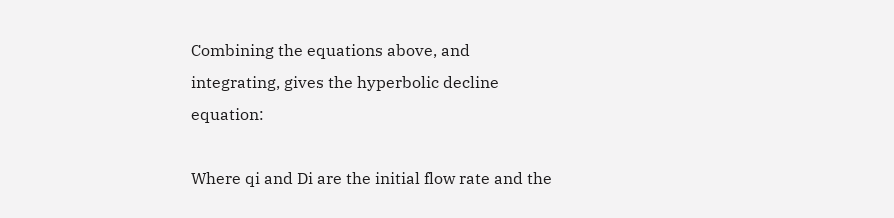Combining the equations above, and integrating, gives the hyperbolic decline equation:

Where qi and Di are the initial flow rate and the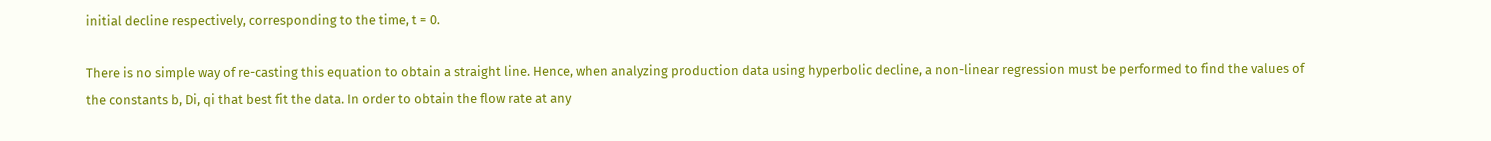initial decline respectively, corresponding to the time, t = 0.

There is no simple way of re-casting this equation to obtain a straight line. Hence, when analyzing production data using hyperbolic decline, a non-linear regression must be performed to find the values of the constants b, Di, qi that best fit the data. In order to obtain the flow rate at any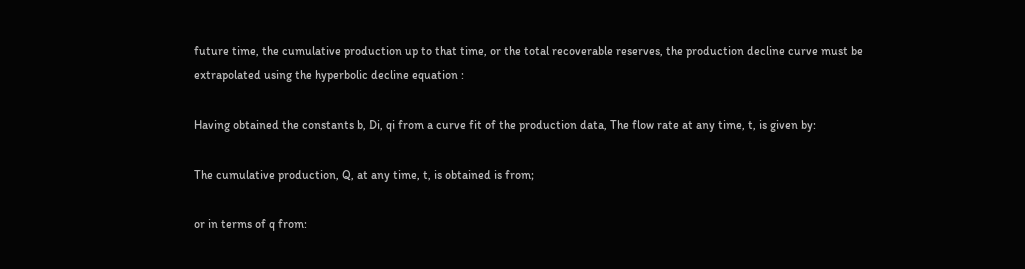future time, the cumulative production up to that time, or the total recoverable reserves, the production decline curve must be extrapolated using the hyperbolic decline equation :

Having obtained the constants b, Di, qi from a curve fit of the production data, The flow rate at any time, t, is given by:

The cumulative production, Q, at any time, t, is obtained is from;

or in terms of q from: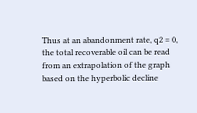Thus at an abandonment rate, q2 = 0, the total recoverable oil can be read from an extrapolation of the graph based on the hyperbolic decline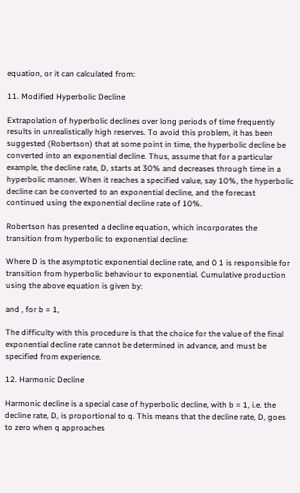equation, or it can calculated from:

11. Modified Hyperbolic Decline

Extrapolation of hyperbolic declines over long periods of time frequently results in unrealistically high reserves. To avoid this problem, it has been suggested (Robertson) that at some point in time, the hyperbolic decline be converted into an exponential decline. Thus, assume that for a particular example, the decline rate, D, starts at 30% and decreases through time in a hyperbolic manner. When it reaches a specified value, say 10%, the hyperbolic decline can be converted to an exponential decline, and the forecast continued using the exponential decline rate of 10%.

Robertson has presented a decline equation, which incorporates the transition from hyperbolic to exponential decline:

Where D is the asymptotic exponential decline rate, and 0 1 is responsible for transition from hyperbolic behaviour to exponential. Cumulative production using the above equation is given by:

and , for b = 1,

The difficulty with this procedure is that the choice for the value of the final exponential decline rate cannot be determined in advance, and must be specified from experience.

12. Harmonic Decline

Harmonic decline is a special case of hyperbolic decline, with b = 1, i.e. the decline rate, D, is proportional to q. This means that the decline rate, D, goes to zero when q approaches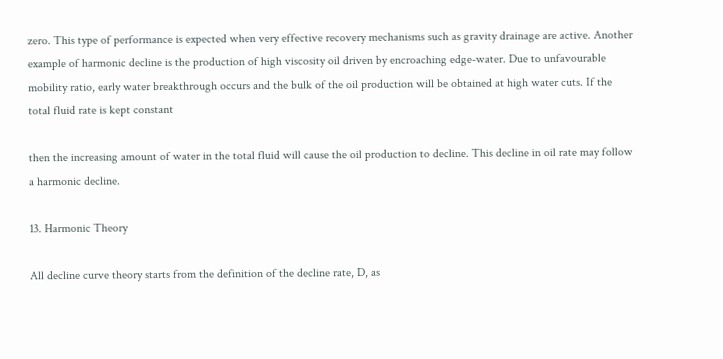zero. This type of performance is expected when very effective recovery mechanisms such as gravity drainage are active. Another example of harmonic decline is the production of high viscosity oil driven by encroaching edge-water. Due to unfavourable mobility ratio, early water breakthrough occurs and the bulk of the oil production will be obtained at high water cuts. If the total fluid rate is kept constant

then the increasing amount of water in the total fluid will cause the oil production to decline. This decline in oil rate may follow a harmonic decline.

13. Harmonic Theory

All decline curve theory starts from the definition of the decline rate, D, as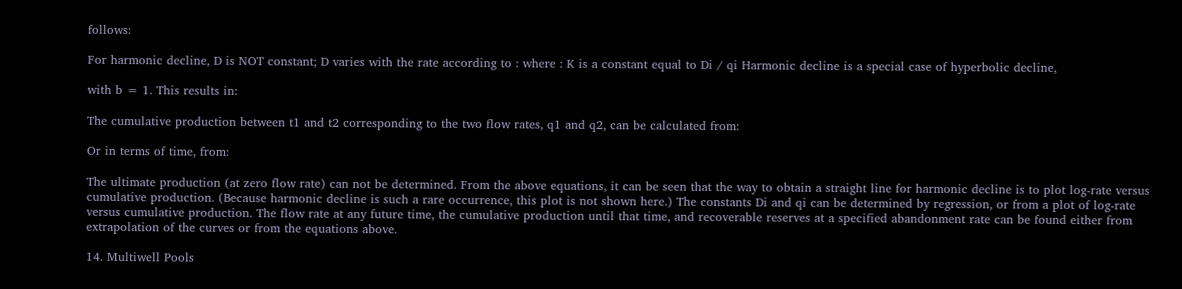follows:

For harmonic decline, D is NOT constant; D varies with the rate according to : where : K is a constant equal to Di / qi Harmonic decline is a special case of hyperbolic decline,

with b = 1. This results in:

The cumulative production between t1 and t2 corresponding to the two flow rates, q1 and q2, can be calculated from:

Or in terms of time, from:

The ultimate production (at zero flow rate) can not be determined. From the above equations, it can be seen that the way to obtain a straight line for harmonic decline is to plot log-rate versus cumulative production. (Because harmonic decline is such a rare occurrence, this plot is not shown here.) The constants Di and qi can be determined by regression, or from a plot of log-rate versus cumulative production. The flow rate at any future time, the cumulative production until that time, and recoverable reserves at a specified abandonment rate can be found either from extrapolation of the curves or from the equations above.

14. Multiwell Pools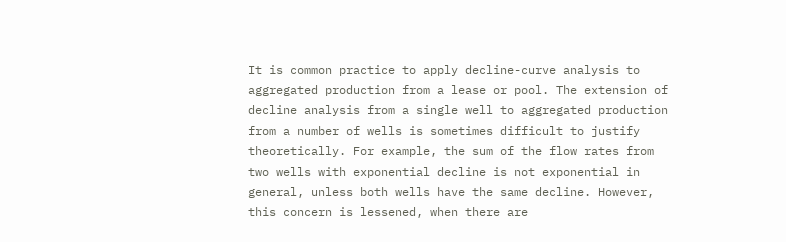It is common practice to apply decline-curve analysis to aggregated production from a lease or pool. The extension of decline analysis from a single well to aggregated production from a number of wells is sometimes difficult to justify theoretically. For example, the sum of the flow rates from two wells with exponential decline is not exponential in general, unless both wells have the same decline. However, this concern is lessened, when there are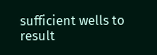sufficient wells to result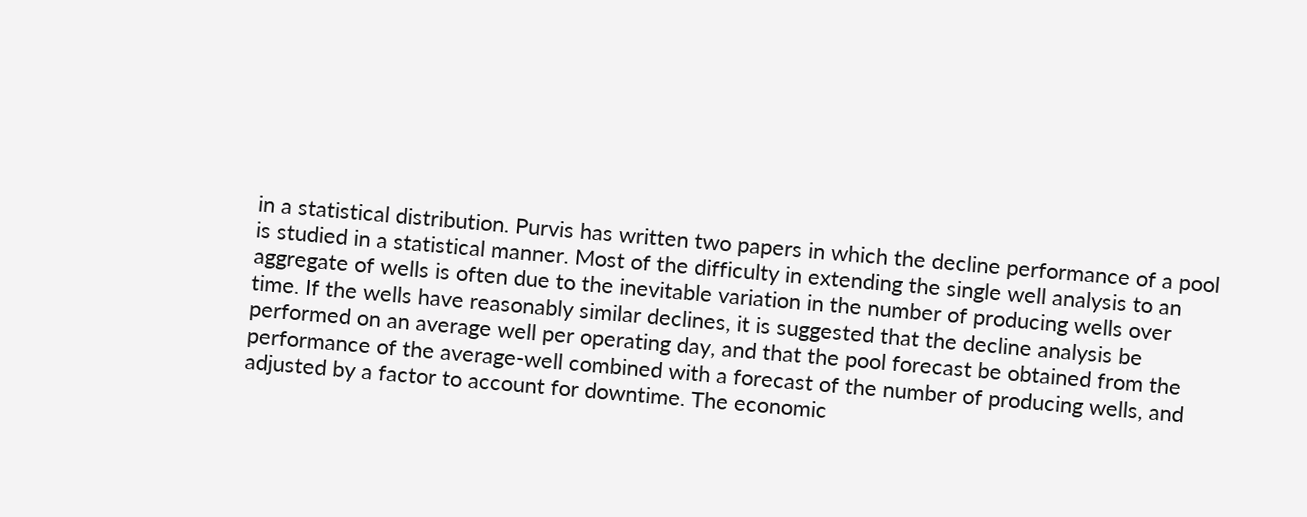in a statistical distribution. Purvis has written two papers in which the decline performance of a pool is studied in a statistical manner. Most of the difficulty in extending the single well analysis to an aggregate of wells is often due to the inevitable variation in the number of producing wells over time. If the wells have reasonably similar declines, it is suggested that the decline analysis be performed on an average well per operating day, and that the pool forecast be obtained from the performance of the average-well combined with a forecast of the number of producing wells, and adjusted by a factor to account for downtime. The economic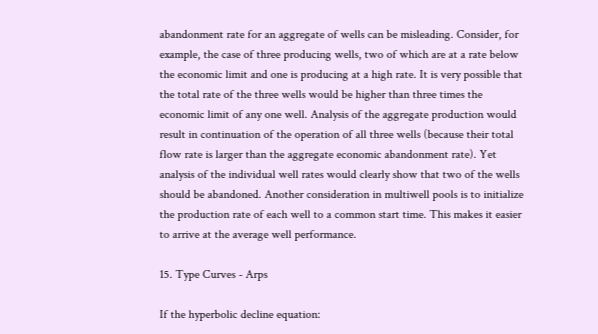abandonment rate for an aggregate of wells can be misleading. Consider, for example, the case of three producing wells, two of which are at a rate below the economic limit and one is producing at a high rate. It is very possible that the total rate of the three wells would be higher than three times the economic limit of any one well. Analysis of the aggregate production would result in continuation of the operation of all three wells (because their total flow rate is larger than the aggregate economic abandonment rate). Yet analysis of the individual well rates would clearly show that two of the wells should be abandoned. Another consideration in multiwell pools is to initialize the production rate of each well to a common start time. This makes it easier to arrive at the average well performance.

15. Type Curves - Arps

If the hyperbolic decline equation: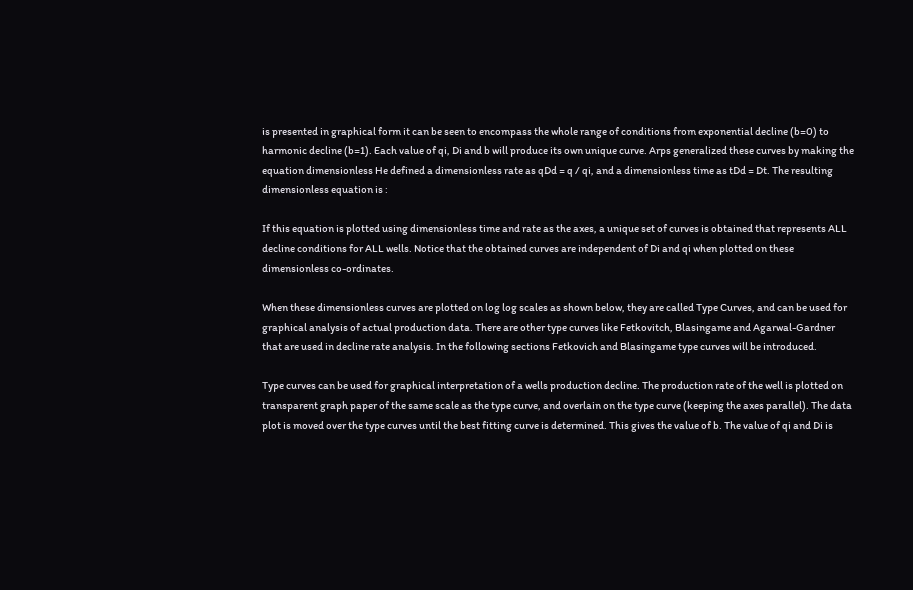is presented in graphical form it can be seen to encompass the whole range of conditions from exponential decline (b=0) to harmonic decline (b=1). Each value of qi, Di and b will produce its own unique curve. Arps generalized these curves by making the equation dimensionless He defined a dimensionless rate as qDd = q / qi, and a dimensionless time as tDd = Dt. The resulting dimensionless equation is :

If this equation is plotted using dimensionless time and rate as the axes, a unique set of curves is obtained that represents ALL decline conditions for ALL wells. Notice that the obtained curves are independent of Di and qi when plotted on these dimensionless co-ordinates.

When these dimensionless curves are plotted on log log scales as shown below, they are called Type Curves, and can be used for graphical analysis of actual production data. There are other type curves like Fetkovitch, Blasingame and Agarwal-Gardner that are used in decline rate analysis. In the following sections Fetkovich and Blasingame type curves will be introduced.

Type curves can be used for graphical interpretation of a wells production decline. The production rate of the well is plotted on transparent graph paper of the same scale as the type curve, and overlain on the type curve (keeping the axes parallel). The data plot is moved over the type curves until the best fitting curve is determined. This gives the value of b. The value of qi and Di is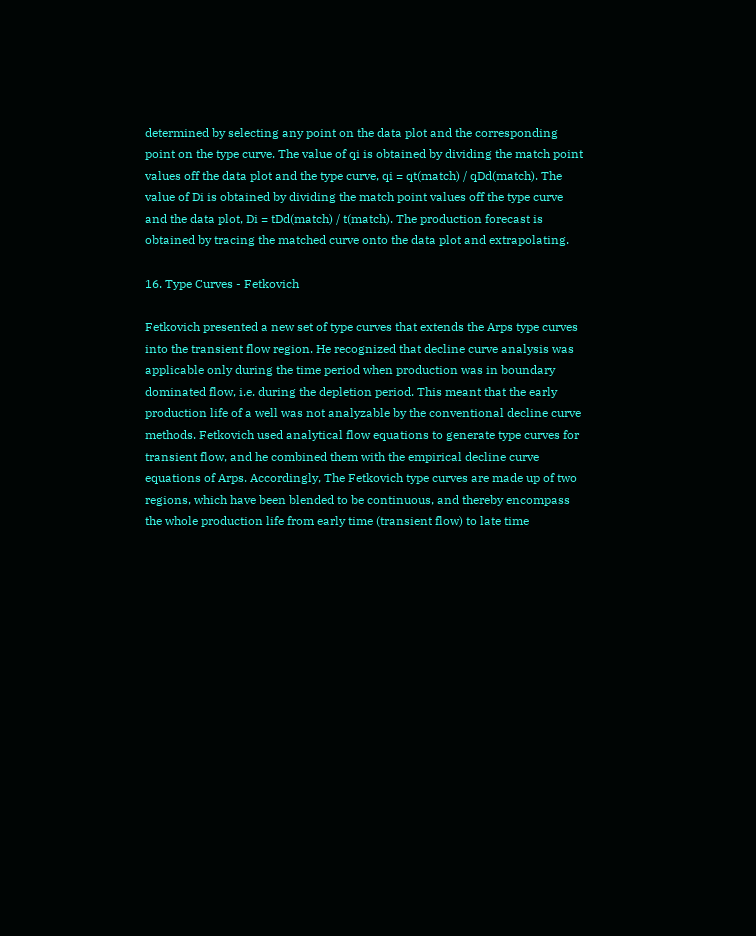determined by selecting any point on the data plot and the corresponding point on the type curve. The value of qi is obtained by dividing the match point values off the data plot and the type curve, qi = qt(match) / qDd(match). The value of Di is obtained by dividing the match point values off the type curve and the data plot, Di = tDd(match) / t(match). The production forecast is obtained by tracing the matched curve onto the data plot and extrapolating.

16. Type Curves - Fetkovich

Fetkovich presented a new set of type curves that extends the Arps type curves into the transient flow region. He recognized that decline curve analysis was applicable only during the time period when production was in boundary dominated flow, i.e. during the depletion period. This meant that the early production life of a well was not analyzable by the conventional decline curve methods. Fetkovich used analytical flow equations to generate type curves for transient flow, and he combined them with the empirical decline curve equations of Arps. Accordingly, The Fetkovich type curves are made up of two regions, which have been blended to be continuous, and thereby encompass the whole production life from early time (transient flow) to late time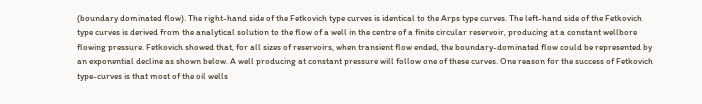(boundary dominated flow). The right-hand side of the Fetkovich type curves is identical to the Arps type curves. The left-hand side of the Fetkovich type curves is derived from the analytical solution to the flow of a well in the centre of a finite circular reservoir, producing at a constant wellbore flowing pressure. Fetkovich showed that, for all sizes of reservoirs, when transient flow ended, the boundary-dominated flow could be represented by an exponential decline as shown below. A well producing at constant pressure will follow one of these curves. One reason for the success of Fetkovich type-curves is that most of the oil wells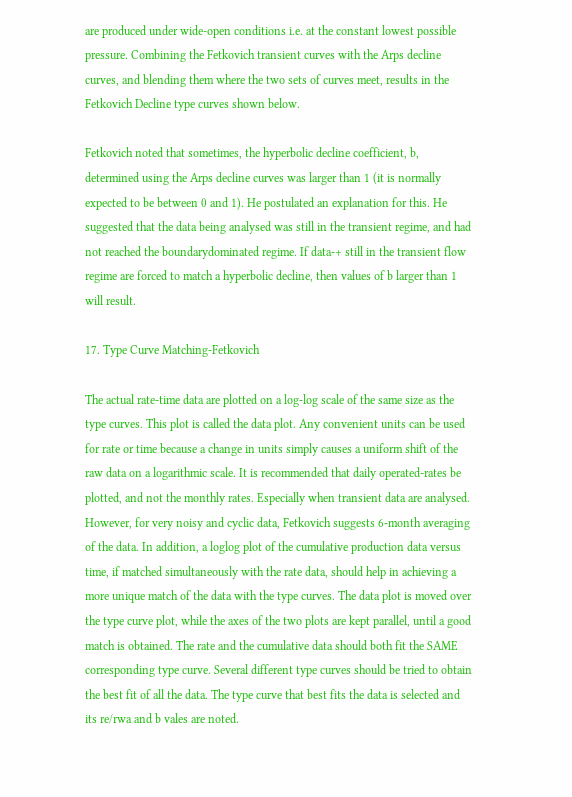are produced under wide-open conditions i.e. at the constant lowest possible pressure. Combining the Fetkovich transient curves with the Arps decline curves, and blending them where the two sets of curves meet, results in the Fetkovich Decline type curves shown below.

Fetkovich noted that sometimes, the hyperbolic decline coefficient, b, determined using the Arps decline curves was larger than 1 (it is normally expected to be between 0 and 1). He postulated an explanation for this. He suggested that the data being analysed was still in the transient regime, and had not reached the boundarydominated regime. If data-+ still in the transient flow regime are forced to match a hyperbolic decline, then values of b larger than 1 will result.

17. Type Curve Matching-Fetkovich

The actual rate-time data are plotted on a log-log scale of the same size as the type curves. This plot is called the data plot. Any convenient units can be used for rate or time because a change in units simply causes a uniform shift of the raw data on a logarithmic scale. It is recommended that daily operated-rates be plotted, and not the monthly rates. Especially when transient data are analysed. However, for very noisy and cyclic data, Fetkovich suggests 6-month averaging of the data. In addition, a loglog plot of the cumulative production data versus time, if matched simultaneously with the rate data, should help in achieving a more unique match of the data with the type curves. The data plot is moved over the type curve plot, while the axes of the two plots are kept parallel, until a good match is obtained. The rate and the cumulative data should both fit the SAME corresponding type curve. Several different type curves should be tried to obtain the best fit of all the data. The type curve that best fits the data is selected and its re/rwa and b vales are noted.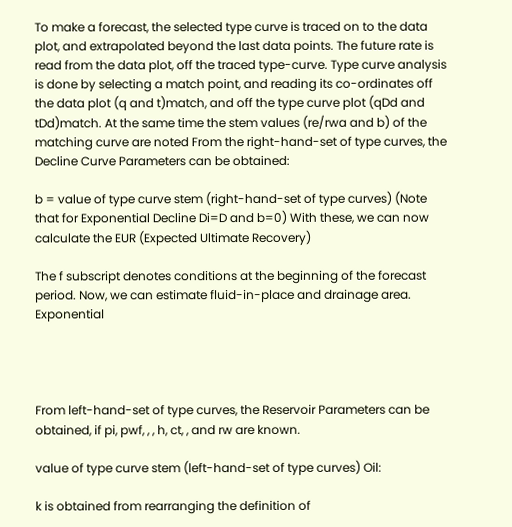To make a forecast, the selected type curve is traced on to the data plot, and extrapolated beyond the last data points. The future rate is read from the data plot, off the traced type-curve. Type curve analysis is done by selecting a match point, and reading its co-ordinates off the data plot (q and t)match, and off the type curve plot (qDd and tDd)match. At the same time the stem values (re/rwa and b) of the matching curve are noted From the right-hand-set of type curves, the Decline Curve Parameters can be obtained:

b = value of type curve stem (right-hand-set of type curves) (Note that for Exponential Decline Di=D and b=0) With these, we can now calculate the EUR (Expected Ultimate Recovery)

The f subscript denotes conditions at the beginning of the forecast period. Now, we can estimate fluid-in-place and drainage area. Exponential




From left-hand-set of type curves, the Reservoir Parameters can be obtained, if pi, pwf, , , h, ct, , and rw are known.

value of type curve stem (left-hand-set of type curves) Oil:

k is obtained from rearranging the definition of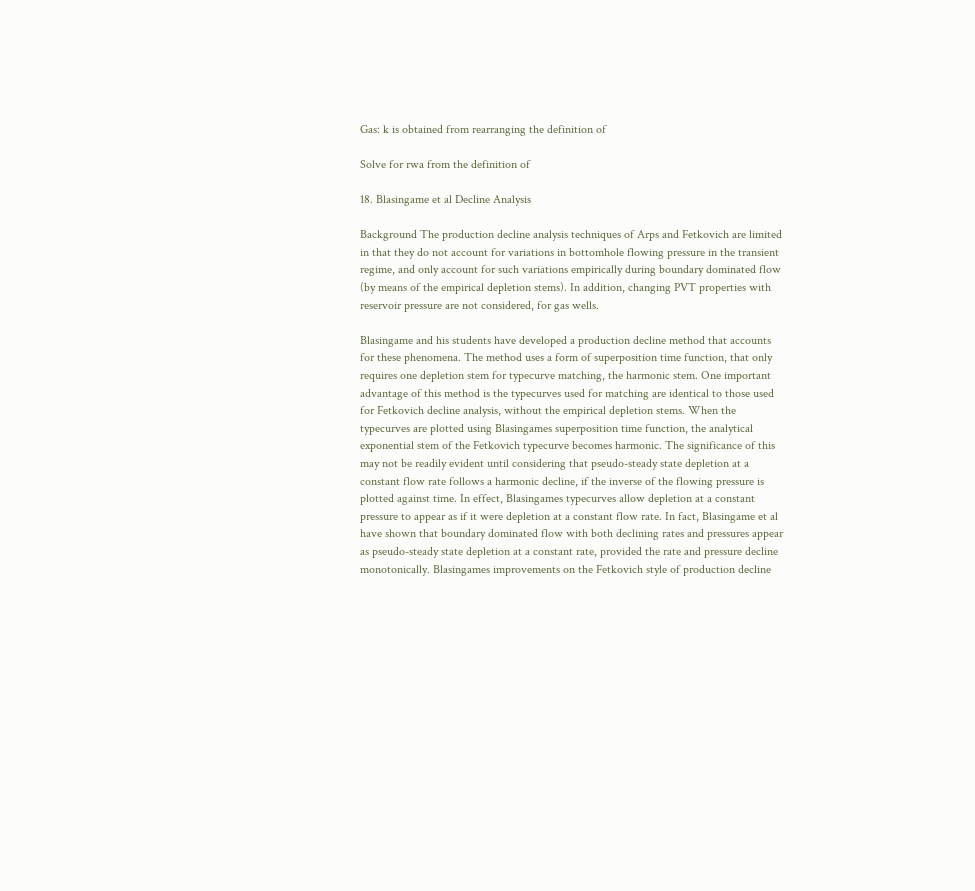Gas: k is obtained from rearranging the definition of

Solve for rwa from the definition of

18. Blasingame et al Decline Analysis

Background The production decline analysis techniques of Arps and Fetkovich are limited in that they do not account for variations in bottomhole flowing pressure in the transient regime, and only account for such variations empirically during boundary dominated flow (by means of the empirical depletion stems). In addition, changing PVT properties with reservoir pressure are not considered, for gas wells.

Blasingame and his students have developed a production decline method that accounts for these phenomena. The method uses a form of superposition time function, that only requires one depletion stem for typecurve matching, the harmonic stem. One important advantage of this method is the typecurves used for matching are identical to those used for Fetkovich decline analysis, without the empirical depletion stems. When the typecurves are plotted using Blasingames superposition time function, the analytical exponential stem of the Fetkovich typecurve becomes harmonic. The significance of this may not be readily evident until considering that pseudo-steady state depletion at a constant flow rate follows a harmonic decline, if the inverse of the flowing pressure is plotted against time. In effect, Blasingames typecurves allow depletion at a constant pressure to appear as if it were depletion at a constant flow rate. In fact, Blasingame et al have shown that boundary dominated flow with both declining rates and pressures appear as pseudo-steady state depletion at a constant rate, provided the rate and pressure decline monotonically. Blasingames improvements on the Fetkovich style of production decline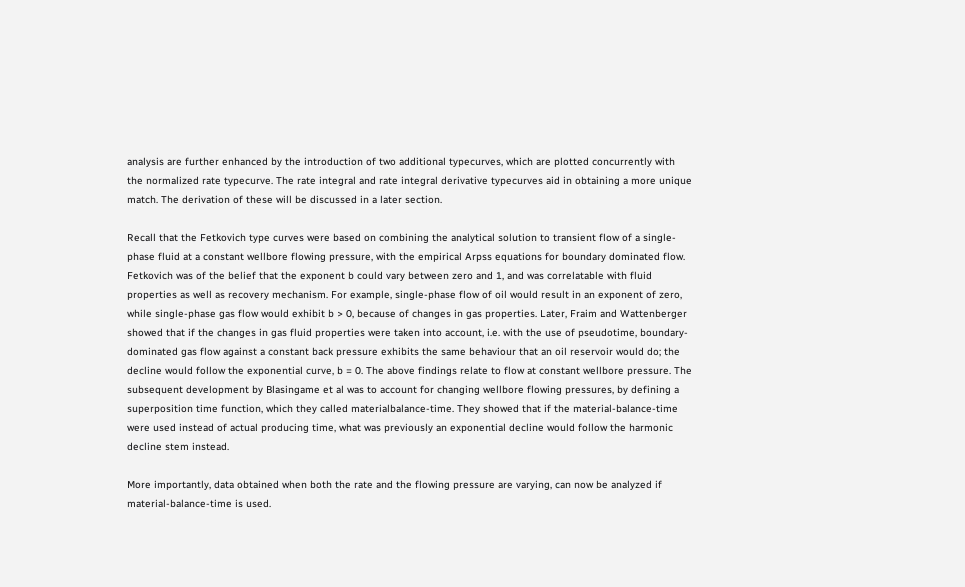analysis are further enhanced by the introduction of two additional typecurves, which are plotted concurrently with the normalized rate typecurve. The rate integral and rate integral derivative typecurves aid in obtaining a more unique match. The derivation of these will be discussed in a later section.

Recall that the Fetkovich type curves were based on combining the analytical solution to transient flow of a single-phase fluid at a constant wellbore flowing pressure, with the empirical Arpss equations for boundary dominated flow. Fetkovich was of the belief that the exponent b could vary between zero and 1, and was correlatable with fluid properties as well as recovery mechanism. For example, single-phase flow of oil would result in an exponent of zero, while single-phase gas flow would exhibit b > 0, because of changes in gas properties. Later, Fraim and Wattenberger showed that if the changes in gas fluid properties were taken into account, i.e. with the use of pseudotime, boundary-dominated gas flow against a constant back pressure exhibits the same behaviour that an oil reservoir would do; the decline would follow the exponential curve, b = 0. The above findings relate to flow at constant wellbore pressure. The subsequent development by Blasingame et al was to account for changing wellbore flowing pressures, by defining a superposition time function, which they called materialbalance-time. They showed that if the material-balance-time were used instead of actual producing time, what was previously an exponential decline would follow the harmonic decline stem instead.

More importantly, data obtained when both the rate and the flowing pressure are varying, can now be analyzed if material-balance-time is used.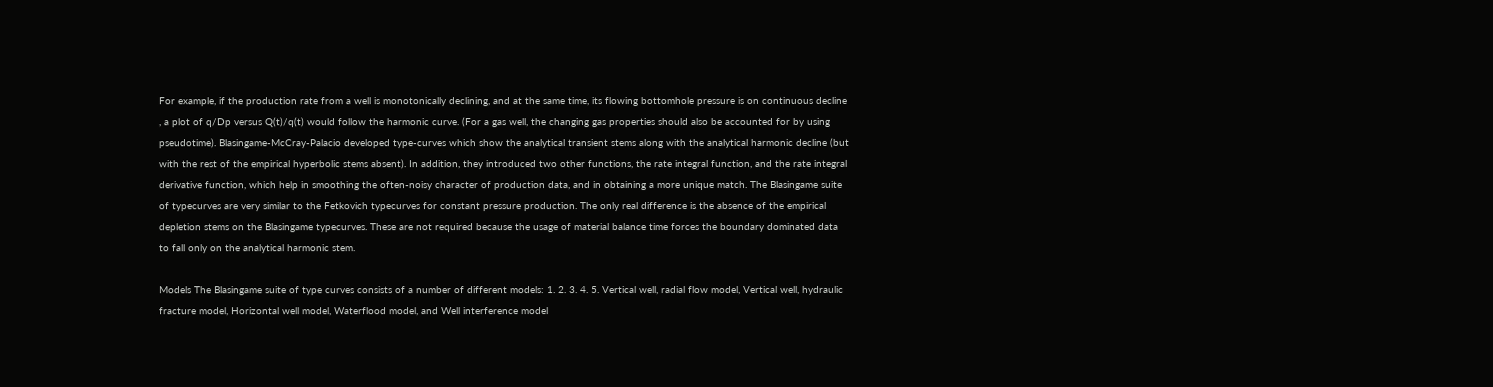For example, if the production rate from a well is monotonically declining, and at the same time, its flowing bottomhole pressure is on continuous decline , a plot of q/Dp versus Q(t)/q(t) would follow the harmonic curve. (For a gas well, the changing gas properties should also be accounted for by using pseudotime). Blasingame-McCray-Palacio developed type-curves which show the analytical transient stems along with the analytical harmonic decline (but with the rest of the empirical hyperbolic stems absent). In addition, they introduced two other functions, the rate integral function, and the rate integral derivative function, which help in smoothing the often-noisy character of production data, and in obtaining a more unique match. The Blasingame suite of typecurves are very similar to the Fetkovich typecurves for constant pressure production. The only real difference is the absence of the empirical depletion stems on the Blasingame typecurves. These are not required because the usage of material balance time forces the boundary dominated data to fall only on the analytical harmonic stem.

Models The Blasingame suite of type curves consists of a number of different models: 1. 2. 3. 4. 5. Vertical well, radial flow model, Vertical well, hydraulic fracture model, Horizontal well model, Waterflood model, and Well interference model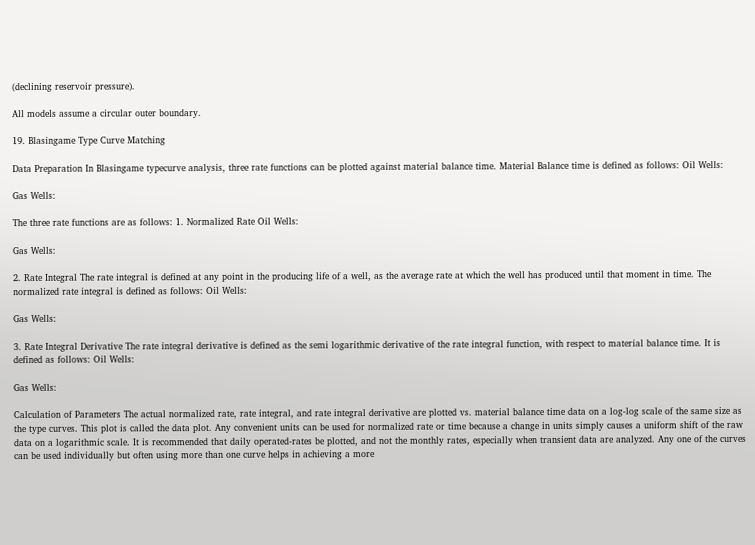(declining reservoir pressure).

All models assume a circular outer boundary.

19. Blasingame Type Curve Matching

Data Preparation In Blasingame typecurve analysis, three rate functions can be plotted against material balance time. Material Balance time is defined as follows: Oil Wells:

Gas Wells:

The three rate functions are as follows: 1. Normalized Rate Oil Wells:

Gas Wells:

2. Rate Integral The rate integral is defined at any point in the producing life of a well, as the average rate at which the well has produced until that moment in time. The normalized rate integral is defined as follows: Oil Wells:

Gas Wells:

3. Rate Integral Derivative The rate integral derivative is defined as the semi logarithmic derivative of the rate integral function, with respect to material balance time. It is defined as follows: Oil Wells:

Gas Wells:

Calculation of Parameters The actual normalized rate, rate integral, and rate integral derivative are plotted vs. material balance time data on a log-log scale of the same size as the type curves. This plot is called the data plot. Any convenient units can be used for normalized rate or time because a change in units simply causes a uniform shift of the raw data on a logarithmic scale. It is recommended that daily operated-rates be plotted, and not the monthly rates, especially when transient data are analyzed. Any one of the curves can be used individually but often using more than one curve helps in achieving a more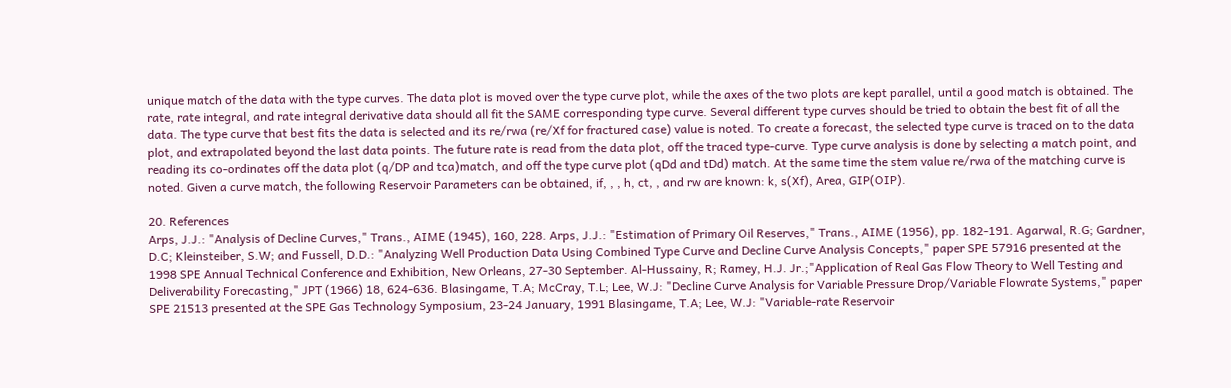unique match of the data with the type curves. The data plot is moved over the type curve plot, while the axes of the two plots are kept parallel, until a good match is obtained. The rate, rate integral, and rate integral derivative data should all fit the SAME corresponding type curve. Several different type curves should be tried to obtain the best fit of all the data. The type curve that best fits the data is selected and its re/rwa (re/Xf for fractured case) value is noted. To create a forecast, the selected type curve is traced on to the data plot, and extrapolated beyond the last data points. The future rate is read from the data plot, off the traced type-curve. Type curve analysis is done by selecting a match point, and reading its co-ordinates off the data plot (q/DP and tca)match, and off the type curve plot (qDd and tDd) match. At the same time the stem value re/rwa of the matching curve is noted. Given a curve match, the following Reservoir Parameters can be obtained, if, , , h, ct, , and rw are known: k, s(Xf), Area, GIP(OIP).

20. References
Arps, J.J.: "Analysis of Decline Curves," Trans., AIME (1945), 160, 228. Arps, J.J.: "Estimation of Primary Oil Reserves," Trans., AIME (1956), pp. 182-191. Agarwal, R.G; Gardner, D.C; Kleinsteiber, S.W; and Fussell, D.D.: "Analyzing Well Production Data Using Combined Type Curve and Decline Curve Analysis Concepts," paper SPE 57916 presented at the 1998 SPE Annual Technical Conference and Exhibition, New Orleans, 27-30 September. Al-Hussainy, R; Ramey, H.J. Jr.;"Application of Real Gas Flow Theory to Well Testing and Deliverability Forecasting," JPT (1966) 18, 624-636. Blasingame, T.A; McCray, T.L; Lee, W.J: "Decline Curve Analysis for Variable Pressure Drop/Variable Flowrate Systems," paper SPE 21513 presented at the SPE Gas Technology Symposium, 23-24 January, 1991 Blasingame, T.A; Lee, W.J: "Variable-rate Reservoir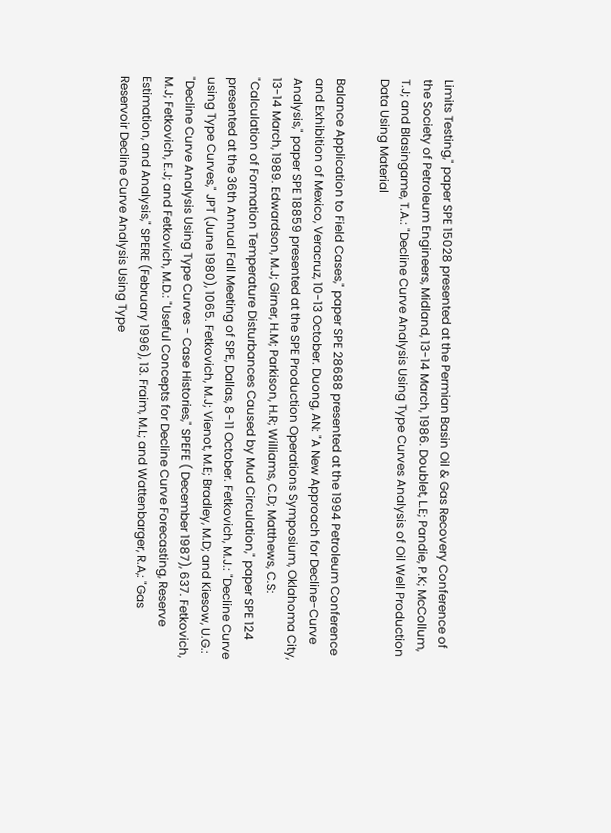Limits Testing," paper SPE 15028 presented at the Permian Basin Oil & Gas Recovery Conference of the Society of Petroleum Engineers, Midland, 13-14 March, 1986. Doublet, L.E; Pandie, P.K; McCollum, T.J; and Blasingame, T.A.: "Decline Curve Analysis Using Type Curves Analysis of Oil Well Production Data Using Material

Balance Application to Field Cases," paper SPE 28688 presented at the 1994 Petroleum Conference and Exhibition of Mexico, Veracruz, 10-13 October. Duong, AN: "A New Approach for Decline-Curve Analysis," paper SPE 18859 presented at the SPE Production Operations Symposium, Oklahoma City, 13-14 March, 1989. Edwardson, M.J; Girner, H.M; Parkison, H.R; Williams, C.D; Matthews, C.S: "Calculation of Formation Temperature Disturbances Caused by Mud Circulation," paper SPE 124 presented at the 36th Annual Fall Meeting of SPE, Dallas, 8-11 October. Fetkovich, M.J.: "Decline Curve using Type Curves," JPT (June 1980), 1065. Fetkovich, M.J; Vienot, M.E; Bradley, M.D; and Kiesow, U.G.: "Decline Curve Analysis Using Type Curves - Case Histories," SPEFE ( December 1987), 637. Fetkovich, M.J; Fetkovich, E.J; and Fetkovich, M.D.: "Useful Concepts for Decline Curve Forecasting, Reserve Estimation, and Analysis," SPERE (February 1996), 13. Fraim, M.L; and Wattenbarger, R.A,: "Gas Reservoir Decline Curve Analysis Using Type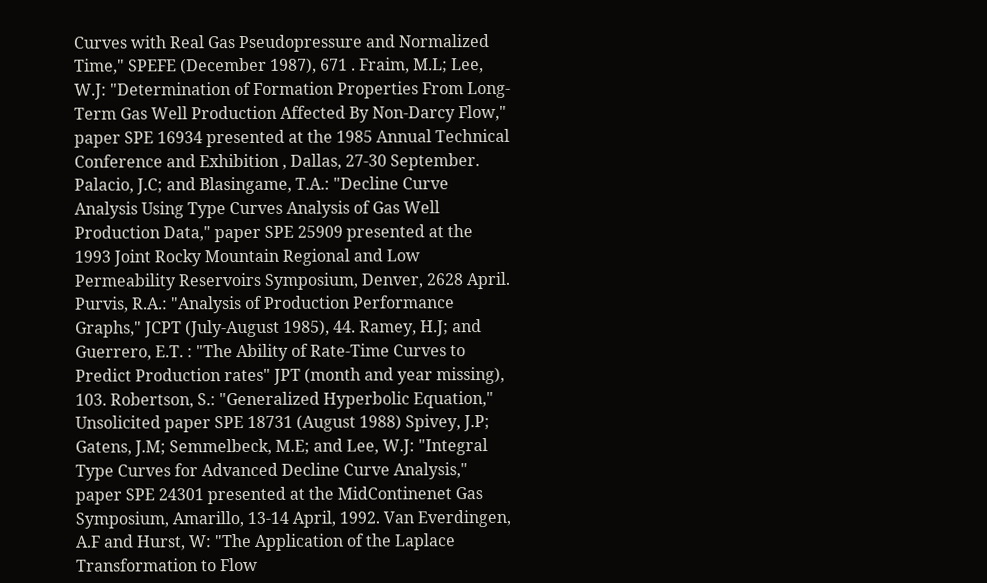Curves with Real Gas Pseudopressure and Normalized Time," SPEFE (December 1987), 671 . Fraim, M.L; Lee, W.J: "Determination of Formation Properties From Long-Term Gas Well Production Affected By Non-Darcy Flow," paper SPE 16934 presented at the 1985 Annual Technical Conference and Exhibition , Dallas, 27-30 September. Palacio, J.C; and Blasingame, T.A.: "Decline Curve Analysis Using Type Curves Analysis of Gas Well Production Data," paper SPE 25909 presented at the 1993 Joint Rocky Mountain Regional and Low Permeability Reservoirs Symposium, Denver, 2628 April. Purvis, R.A.: "Analysis of Production Performance Graphs," JCPT (July-August 1985), 44. Ramey, H.J; and Guerrero, E.T. : "The Ability of Rate-Time Curves to Predict Production rates" JPT (month and year missing), 103. Robertson, S.: "Generalized Hyperbolic Equation," Unsolicited paper SPE 18731 (August 1988) Spivey, J.P; Gatens, J.M; Semmelbeck, M.E; and Lee, W.J: "Integral Type Curves for Advanced Decline Curve Analysis," paper SPE 24301 presented at the MidContinenet Gas Symposium, Amarillo, 13-14 April, 1992. Van Everdingen, A.F and Hurst, W: "The Application of the Laplace Transformation to Flow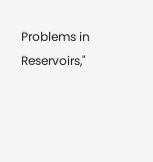Problems in Reservoirs,"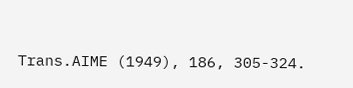Trans.AIME (1949), 186, 305-324.